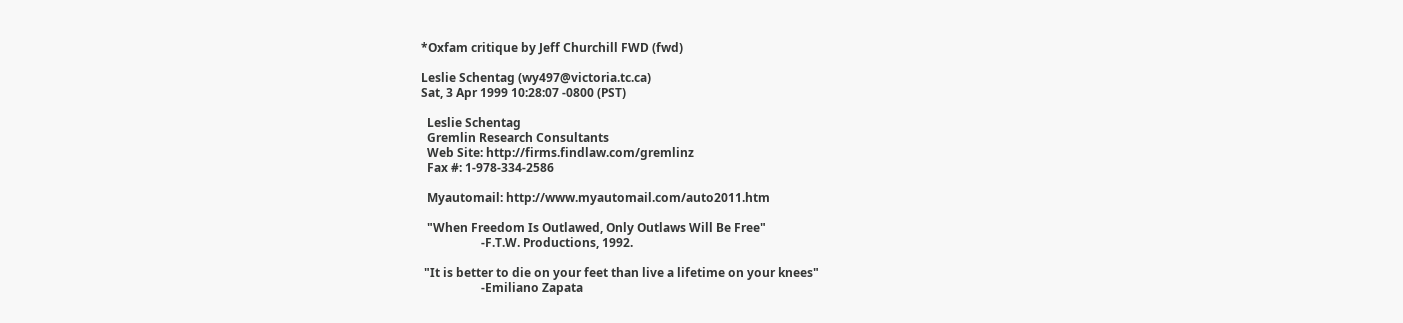*Oxfam critique by Jeff Churchill FWD (fwd)

Leslie Schentag (wy497@victoria.tc.ca)
Sat, 3 Apr 1999 10:28:07 -0800 (PST)

  Leslie Schentag
  Gremlin Research Consultants
  Web Site: http://firms.findlaw.com/gremlinz
  Fax #: 1-978-334-2586

  Myautomail: http://www.myautomail.com/auto2011.htm

  "When Freedom Is Outlawed, Only Outlaws Will Be Free"
                    -F.T.W. Productions, 1992.

 "It is better to die on your feet than live a lifetime on your knees"
                    -Emiliano Zapata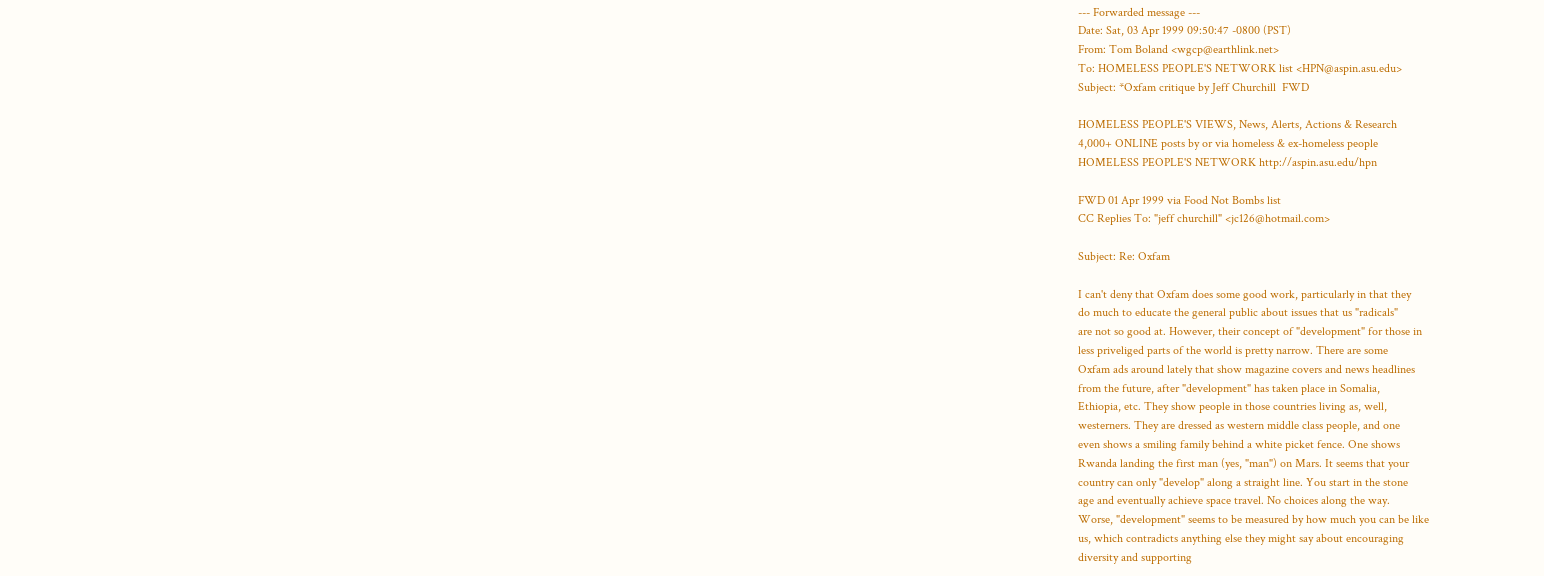--- Forwarded message ---
Date: Sat, 03 Apr 1999 09:50:47 -0800 (PST)
From: Tom Boland <wgcp@earthlink.net>
To: HOMELESS PEOPLE'S NETWORK list <HPN@aspin.asu.edu>
Subject: *Oxfam critique by Jeff Churchill  FWD

HOMELESS PEOPLE'S VIEWS, News, Alerts, Actions & Research
4,000+ ONLINE posts by or via homeless & ex-homeless people
HOMELESS PEOPLE'S NETWORK http://aspin.asu.edu/hpn

FWD 01 Apr 1999 via Food Not Bombs list
CC Replies To: "jeff churchill" <jc126@hotmail.com>

Subject: Re: Oxfam

I can't deny that Oxfam does some good work, particularly in that they
do much to educate the general public about issues that us "radicals"
are not so good at. However, their concept of "development" for those in
less priveliged parts of the world is pretty narrow. There are some
Oxfam ads around lately that show magazine covers and news headlines
from the future, after "development" has taken place in Somalia,
Ethiopia, etc. They show people in those countries living as, well,
westerners. They are dressed as western middle class people, and one
even shows a smiling family behind a white picket fence. One shows
Rwanda landing the first man (yes, "man") on Mars. It seems that your
country can only "develop" along a straight line. You start in the stone
age and eventually achieve space travel. No choices along the way.
Worse, "development" seems to be measured by how much you can be like
us, which contradicts anything else they might say about encouraging
diversity and supporting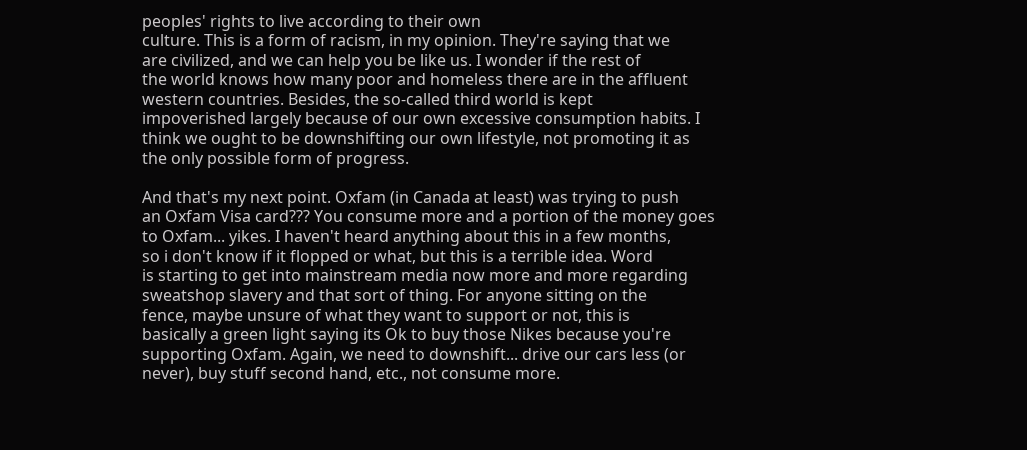peoples' rights to live according to their own
culture. This is a form of racism, in my opinion. They're saying that we
are civilized, and we can help you be like us. I wonder if the rest of
the world knows how many poor and homeless there are in the affluent
western countries. Besides, the so-called third world is kept
impoverished largely because of our own excessive consumption habits. I
think we ought to be downshifting our own lifestyle, not promoting it as
the only possible form of progress.

And that's my next point. Oxfam (in Canada at least) was trying to push
an Oxfam Visa card??? You consume more and a portion of the money goes
to Oxfam... yikes. I haven't heard anything about this in a few months,
so i don't know if it flopped or what, but this is a terrible idea. Word
is starting to get into mainstream media now more and more regarding
sweatshop slavery and that sort of thing. For anyone sitting on the
fence, maybe unsure of what they want to support or not, this is
basically a green light saying its Ok to buy those Nikes because you're
supporting Oxfam. Again, we need to downshift... drive our cars less (or
never), buy stuff second hand, etc., not consume more.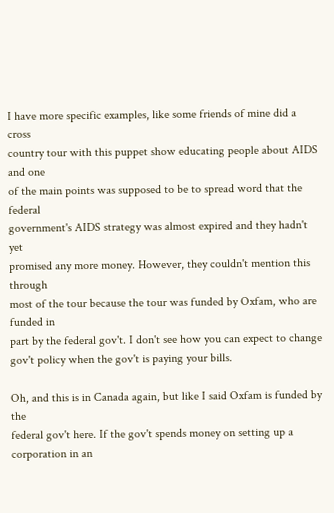I have more specific examples, like some friends of mine did a cross
country tour with this puppet show educating people about AIDS and one
of the main points was supposed to be to spread word that the federal
government's AIDS strategy was almost expired and they hadn't yet
promised any more money. However, they couldn't mention this through
most of the tour because the tour was funded by Oxfam, who are funded in
part by the federal gov't. I don't see how you can expect to change
gov't policy when the gov't is paying your bills.

Oh, and this is in Canada again, but like I said Oxfam is funded by the
federal gov't here. If the gov't spends money on setting up a
corporation in an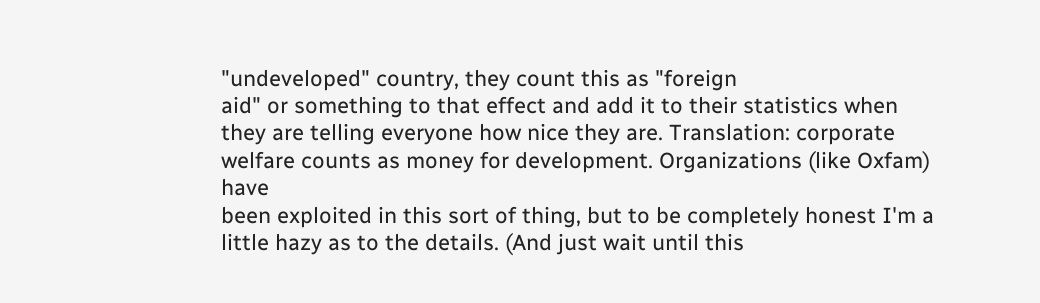"undeveloped" country, they count this as "foreign
aid" or something to that effect and add it to their statistics when
they are telling everyone how nice they are. Translation: corporate
welfare counts as money for development. Organizations (like Oxfam) have
been exploited in this sort of thing, but to be completely honest I'm a
little hazy as to the details. (And just wait until this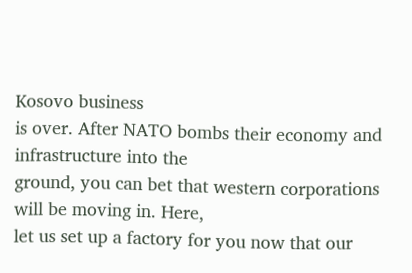Kosovo business
is over. After NATO bombs their economy and infrastructure into the
ground, you can bet that western corporations will be moving in. Here,
let us set up a factory for you now that our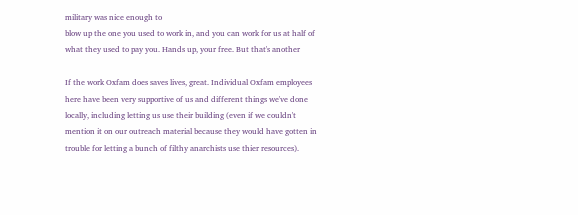military was nice enough to
blow up the one you used to work in, and you can work for us at half of
what they used to pay you. Hands up, your free. But that's another

If the work Oxfam does saves lives, great. Individual Oxfam employees
here have been very supportive of us and different things we've done
locally, including letting us use their building (even if we couldn't
mention it on our outreach material because they would have gotten in
trouble for letting a bunch of filthy anarchists use thier resources).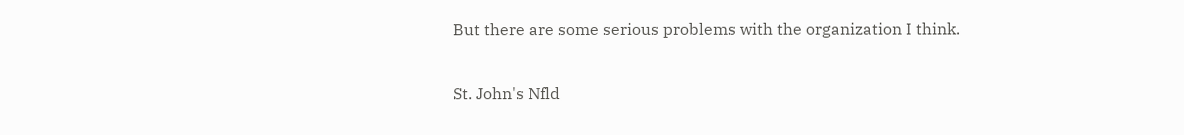But there are some serious problems with the organization I think.

St. John's Nfld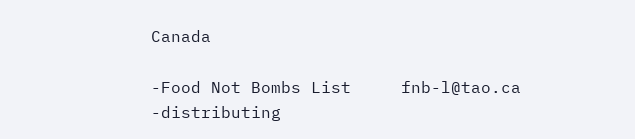Canada

-Food Not Bombs List     fnb-l@tao.ca
-distributing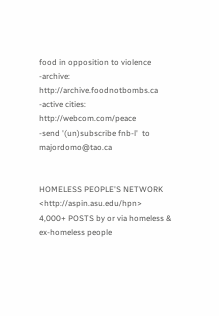food in opposition to violence
-archive: http://archive.foodnotbombs.ca
-active cities: http://webcom.com/peace
-send '(un)subscribe fnb-l'  to majordomo@tao.ca


HOMELESS PEOPLE'S NETWORK <http://aspin.asu.edu/hpn>
4,000+ POSTS by or via homeless & ex-homeless people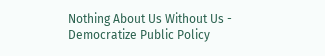Nothing About Us Without Us - Democratize Public Policy